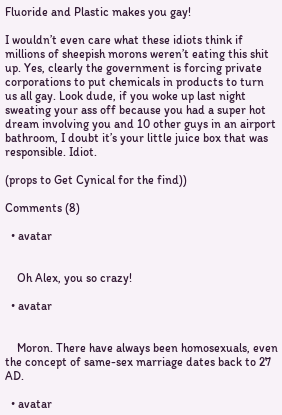Fluoride and Plastic makes you gay!

I wouldn’t even care what these idiots think if millions of sheepish morons weren’t eating this shit up. Yes, clearly the government is forcing private corporations to put chemicals in products to turn us all gay. Look dude, if you woke up last night sweating your ass off because you had a super hot dream involving you and 10 other guys in an airport bathroom, I doubt it’s your little juice box that was responsible. Idiot.

(props to Get Cynical for the find))

Comments (8)

  • avatar


    Oh Alex, you so crazy!

  • avatar


    Moron. There have always been homosexuals, even the concept of same-sex marriage dates back to 27 AD.

  • avatar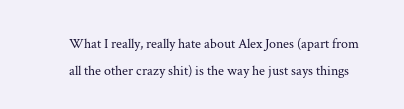What I really, really hate about Alex Jones (apart from all the other crazy shit) is the way he just says things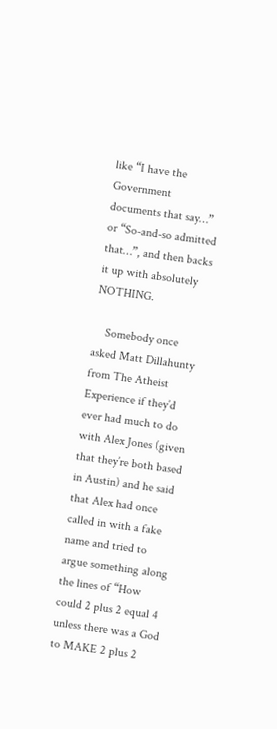like “I have the Government documents that say…” or “So-and-so admitted that…”, and then backs it up with absolutely NOTHING.

    Somebody once asked Matt Dillahunty from The Atheist Experience if they’d ever had much to do with Alex Jones (given that they’re both based in Austin) and he said that Alex had once called in with a fake name and tried to argue something along the lines of “How could 2 plus 2 equal 4 unless there was a God to MAKE 2 plus 2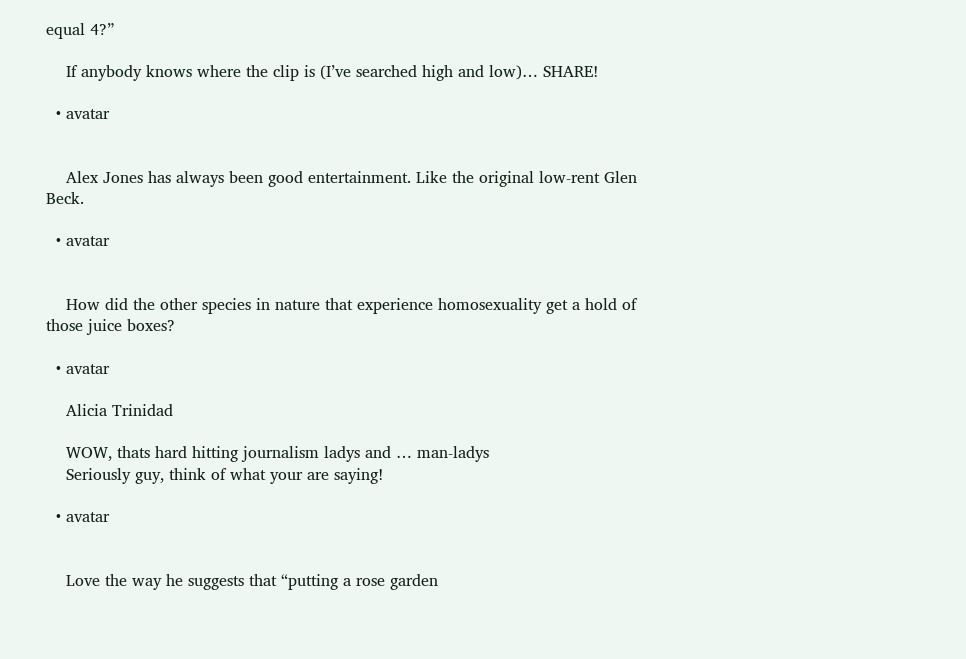equal 4?”

    If anybody knows where the clip is (I’ve searched high and low)… SHARE!

  • avatar


    Alex Jones has always been good entertainment. Like the original low-rent Glen Beck.

  • avatar


    How did the other species in nature that experience homosexuality get a hold of those juice boxes?

  • avatar

    Alicia Trinidad

    WOW, thats hard hitting journalism ladys and … man-ladys
    Seriously guy, think of what your are saying!

  • avatar


    Love the way he suggests that “putting a rose garden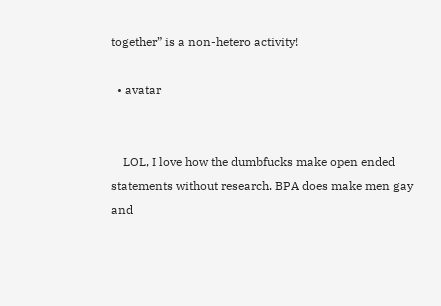together” is a non-hetero activity!

  • avatar


    LOL, I love how the dumbfucks make open ended statements without research. BPA does make men gay and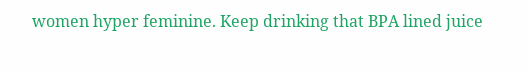women hyper feminine. Keep drinking that BPA lined juice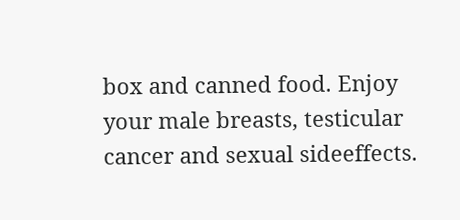box and canned food. Enjoy your male breasts, testicular cancer and sexual sideeffects.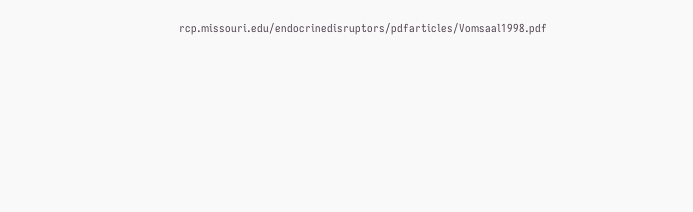rcp.missouri.edu/endocrinedisruptors/pdfarticles/Vomsaal1998.pdf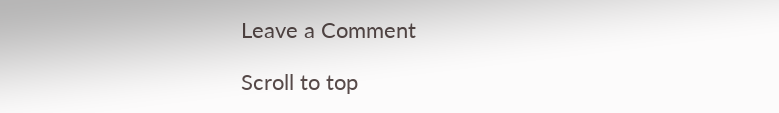Leave a Comment

Scroll to top